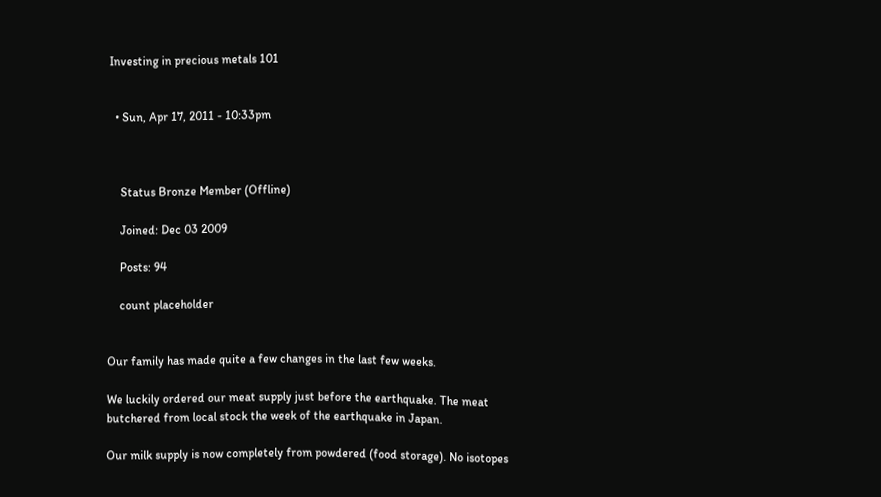Investing in precious metals 101


  • Sun, Apr 17, 2011 - 10:33pm



    Status Bronze Member (Offline)

    Joined: Dec 03 2009

    Posts: 94

    count placeholder


Our family has made quite a few changes in the last few weeks.

We luckily ordered our meat supply just before the earthquake. The meat butchered from local stock the week of the earthquake in Japan.

Our milk supply is now completely from powdered (food storage). No isotopes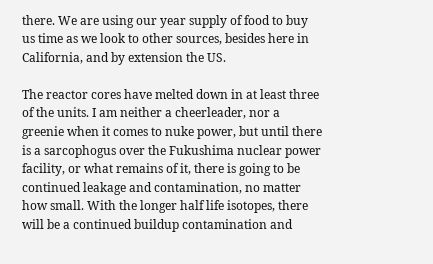there. We are using our year supply of food to buy us time as we look to other sources, besides here in California, and by extension the US.

The reactor cores have melted down in at least three of the units. I am neither a cheerleader, nor a greenie when it comes to nuke power, but until there is a sarcophogus over the Fukushima nuclear power facility, or what remains of it, there is going to be continued leakage and contamination, no matter how small. With the longer half life isotopes, there will be a continued buildup contamination and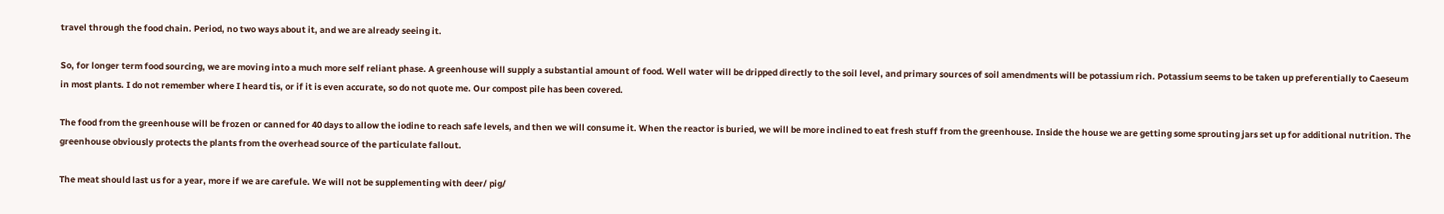travel through the food chain. Period, no two ways about it, and we are already seeing it.

So, for longer term food sourcing, we are moving into a much more self reliant phase. A greenhouse will supply a substantial amount of food. Well water will be dripped directly to the soil level, and primary sources of soil amendments will be potassium rich. Potassium seems to be taken up preferentially to Caeseum in most plants. I do not remember where I heard tis, or if it is even accurate, so do not quote me. Our compost pile has been covered.

The food from the greenhouse will be frozen or canned for 40 days to allow the iodine to reach safe levels, and then we will consume it. When the reactor is buried, we will be more inclined to eat fresh stuff from the greenhouse. Inside the house we are getting some sprouting jars set up for additional nutrition. The greenhouse obviously protects the plants from the overhead source of the particulate fallout.

The meat should last us for a year, more if we are carefule. We will not be supplementing with deer/ pig/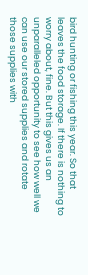bird hunting or fishing this year. So that leaves the food storage. If there is nothing to worry about, fine. But this gives us an unparalleled opportunity to see how well we can use our stored supplies and rotate those supplies with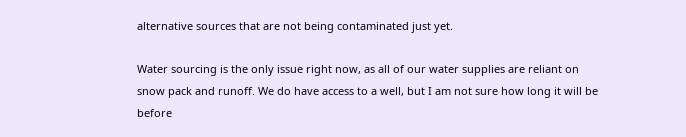alternative sources that are not being contaminated just yet.

Water sourcing is the only issue right now, as all of our water supplies are reliant on snow pack and runoff. We do have access to a well, but I am not sure how long it will be before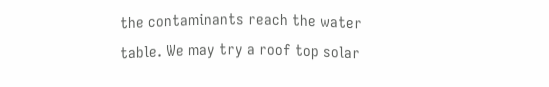the contaminants reach the water table. We may try a roof top solar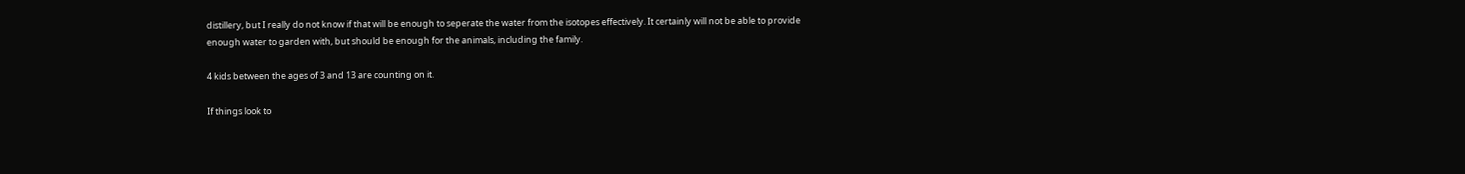distillery, but I really do not know if that will be enough to seperate the water from the isotopes effectively. It certainly will not be able to provide enough water to garden with, but should be enough for the animals, including the family.

4 kids between the ages of 3 and 13 are counting on it.

If things look to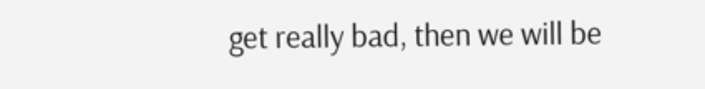get really bad, then we will be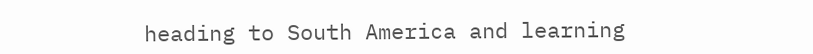heading to South America and learning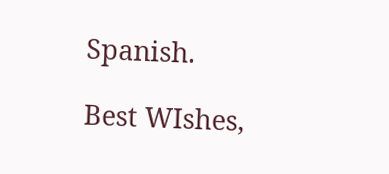Spanish.

Best WIshes,